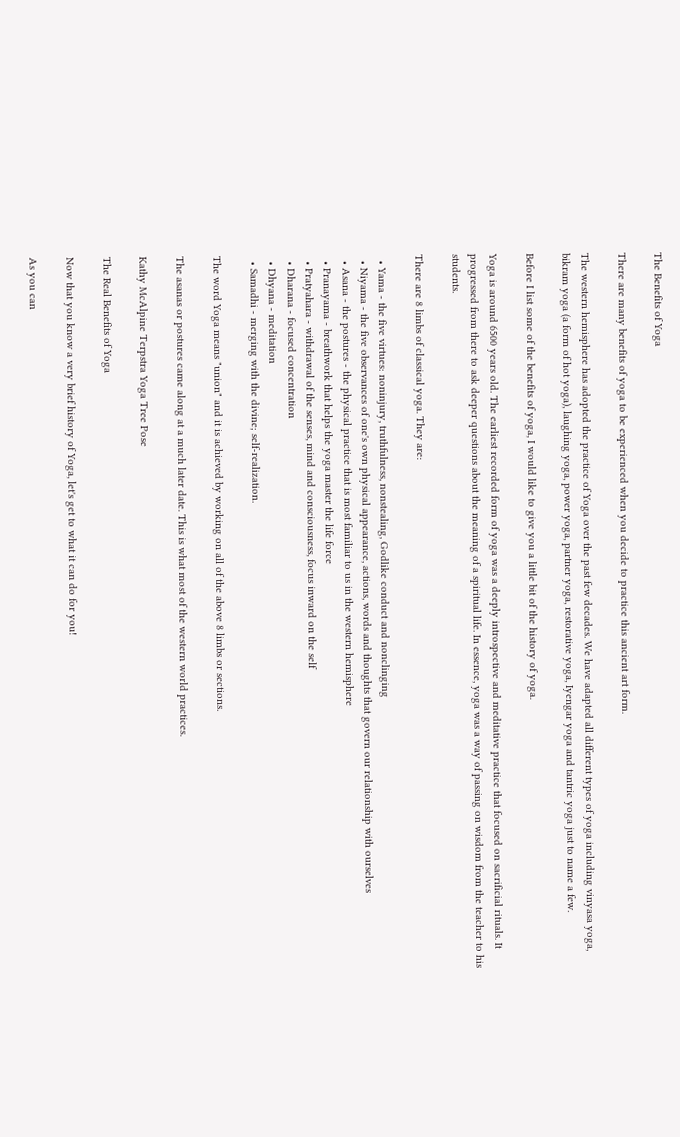The Benefits of Yoga

There are many benefits of yoga to be experienced when you decide to practice this ancient art form.

The western hemisphere has adopted the practice of Yoga over the past few decades. We have adapted all different types of yoga including vinyasa yoga, bikram yoga (a form of hot yoga), laughing yoga, power yoga, partner yoga, restorative yoga, Iyengar yoga and tantric yoga just to name a few.

Before I list some of the benefits of yoga, I would like to give you a little bit of the history of yoga.

Yoga is around 6500 years old. The earliest recorded form of yoga was a deeply introspective and meditative practice that focused on sacrificial rituals. It progressed from there to ask deeper questions about the meaning of a spiritual life. In essence, yoga was a way of passing on wisdom from the teacher to his students.

There are 8 limbs of classical yoga. They are:

  • Yama - the five virtues: noninjury, truthfulness, nonstealing, Godlike conduct and nonclinging
  • Niyama - the five observances of one's own physical appearance, actions, words and thoughts that govern our relationship with ourselves
  • Asana - the postures - the physical practice that is most familiar to us in the western hemisphere
  • Pranayama - breathwork that helps the yoga master the life force
  • Pratyahara - withdrawal of the senses, mind and consciousness, focus inward on the self
  • Dharana - focused concentration
  • Dhyana - meditation
  • Samadhi - merging with the divine; self-realization.

The word Yoga means "union" and it is achieved by working on all of the above 8 limbs or sections.

The asanas or postures came along at a much later date. This is what most of the western world practices.

Kathy McAlpine Terpstra Yoga Tree Pose

The Real Benefits of Yoga

Now that you know a very brief history of Yoga, let's get to what it can do for you!

As you can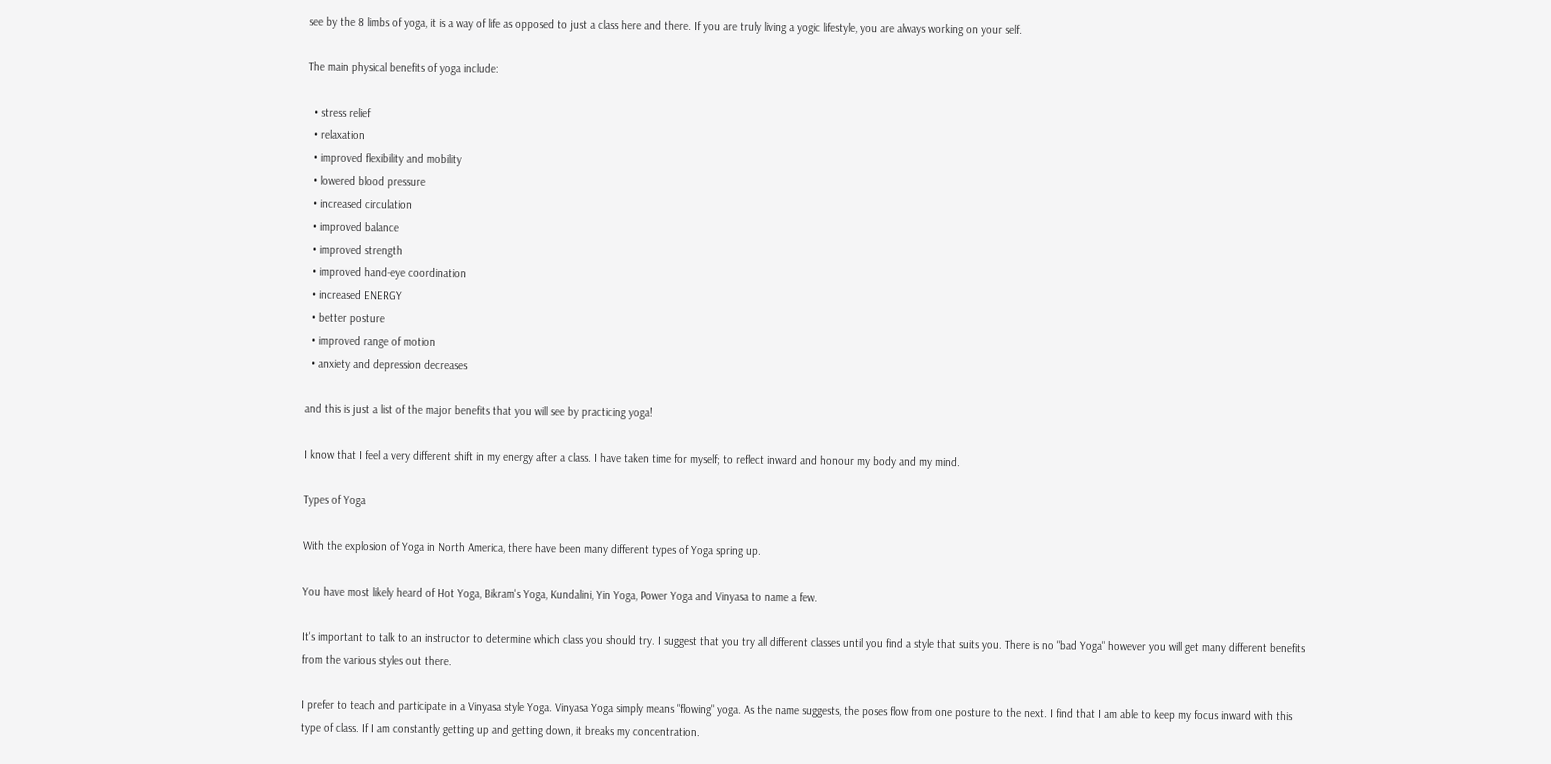see by the 8 limbs of yoga, it is a way of life as opposed to just a class here and there. If you are truly living a yogic lifestyle, you are always working on your self.

The main physical benefits of yoga include:

  • stress relief
  • relaxation
  • improved flexibility and mobility
  • lowered blood pressure
  • increased circulation
  • improved balance
  • improved strength
  • improved hand-eye coordination
  • increased ENERGY
  • better posture
  • improved range of motion
  • anxiety and depression decreases

and this is just a list of the major benefits that you will see by practicing yoga!

I know that I feel a very different shift in my energy after a class. I have taken time for myself; to reflect inward and honour my body and my mind.

Types of Yoga

With the explosion of Yoga in North America, there have been many different types of Yoga spring up.

You have most likely heard of Hot Yoga, Bikram's Yoga, Kundalini, Yin Yoga, Power Yoga and Vinyasa to name a few.

It's important to talk to an instructor to determine which class you should try. I suggest that you try all different classes until you find a style that suits you. There is no "bad Yoga" however you will get many different benefits from the various styles out there.

I prefer to teach and participate in a Vinyasa style Yoga. Vinyasa Yoga simply means "flowing" yoga. As the name suggests, the poses flow from one posture to the next. I find that I am able to keep my focus inward with this type of class. If I am constantly getting up and getting down, it breaks my concentration.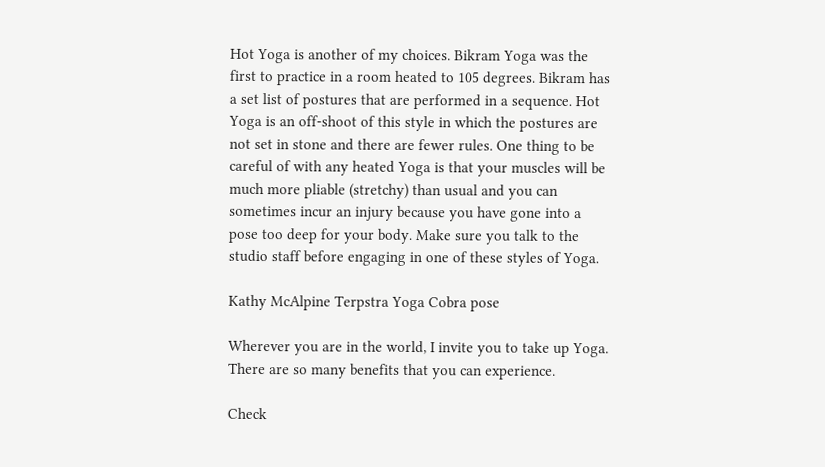Hot Yoga is another of my choices. Bikram Yoga was the first to practice in a room heated to 105 degrees. Bikram has a set list of postures that are performed in a sequence. Hot Yoga is an off-shoot of this style in which the postures are not set in stone and there are fewer rules. One thing to be careful of with any heated Yoga is that your muscles will be much more pliable (stretchy) than usual and you can sometimes incur an injury because you have gone into a pose too deep for your body. Make sure you talk to the studio staff before engaging in one of these styles of Yoga.

Kathy McAlpine Terpstra Yoga Cobra pose

Wherever you are in the world, I invite you to take up Yoga. There are so many benefits that you can experience.

Check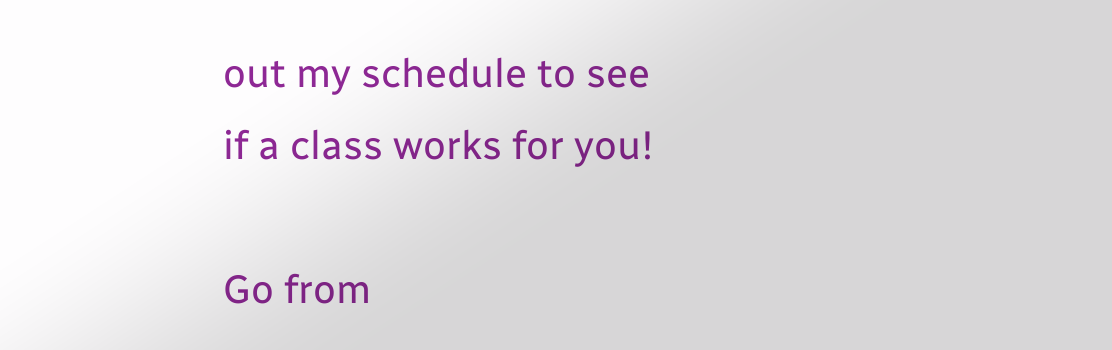out my schedule to see if a class works for you!

Go from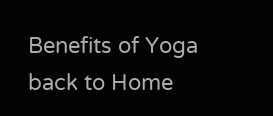Benefits of Yoga back to Home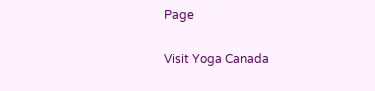Page

Visit Yoga Canada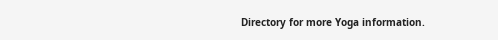Directory for more Yoga information.